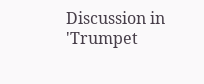Discussion in 'Trumpet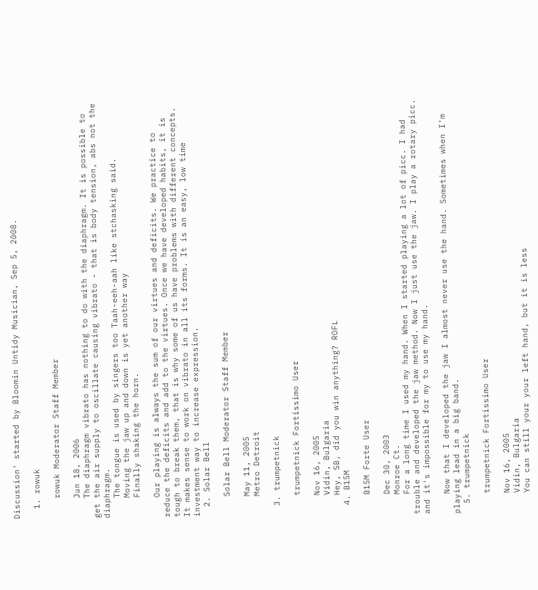Discussion' started by Bloomin Untidy Musician, Sep 5, 2008.

  1. rowuk

    rowuk Moderator Staff Member

    Jun 18, 2006
    The diaphragm vibrato has nothing to do with the diaphragm. It is possible to get the air supply to oscillate causing vibrato - that is body tension, abs not the diaphragm.
    The tongue is used by singers too Taah-eeh-aah like stchasking said.
    Moving the jaw up and down is yet another way
    Finally shaking the horn.

    Our playing is always the sum of our virtues and deficits. We practice to reduce the deficits and add to the virtues. Once we have developed habits, it is tough to break them, that is why some of us have problems with different concepts. It makes sense to work on vibrato in all its forms. It is an easy, low time investment way to increase expression.
  2. Solar Bell

    Solar Bell Moderator Staff Member

    May 11, 2005
    Metro Detroit

  3. trumpetnick

    trumpetnick Fortissimo User

    Nov 16, 2005
    Vidin, Bulgaria
    Hey, SB, did you win anything? ROFL
  4. B15M

    B15M Forte User

    Dec 30, 2003
    Monroe Ct.
    For a long time I used my hand. When I started playing a lot of picc. I had trouble and developed the jaw method. Now I just use the jaw. I play a rotary picc. and it's impossible for my to use my hand.

    Now that I developed the jaw I almost never use the hand. Sometimes when I'm playing lead in a big band.
  5. trumpetnick

    trumpetnick Fortissimo User

    Nov 16, 2005
    Vidin, Bulgaria
    You can still your your left hand, but it is less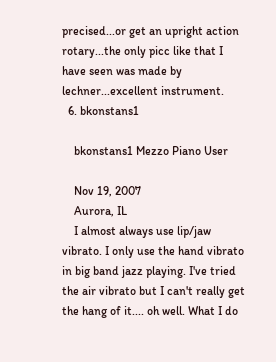precised...or get an upright action rotary...the only picc like that I have seen was made by lechner...excellent instrument.
  6. bkonstans1

    bkonstans1 Mezzo Piano User

    Nov 19, 2007
    Aurora, IL
    I almost always use lip/jaw vibrato. I only use the hand vibrato in big band jazz playing. I've tried the air vibrato but I can't really get the hang of it.... oh well. What I do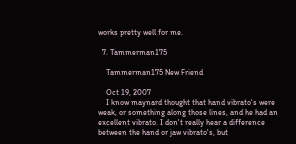works pretty well for me.

  7. Tammerman175

    Tammerman175 New Friend

    Oct 19, 2007
    I know maynard thought that hand vibrato's were weak, or something along those lines, and he had an excellent vibrato. I don't really hear a difference between the hand or jaw vibrato's, but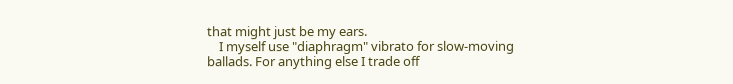that might just be my ears.
    I myself use "diaphragm" vibrato for slow-moving ballads. For anything else I trade off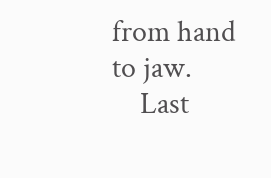from hand to jaw.
    Last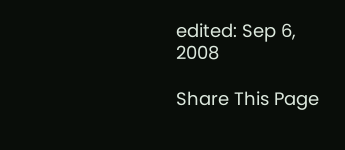edited: Sep 6, 2008

Share This Page